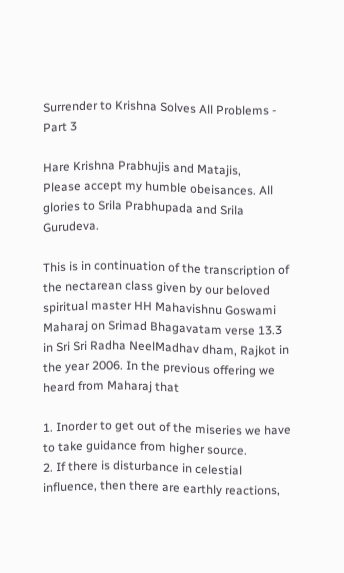Surrender to Krishna Solves All Problems - Part 3

Hare Krishna Prabhujis and Matajis,
Please accept my humble obeisances. All glories to Srila Prabhupada and Srila Gurudeva.

This is in continuation of the transcription of the nectarean class given by our beloved spiritual master HH Mahavishnu Goswami Maharaj on Srimad Bhagavatam verse 13.3 in Sri Sri Radha NeelMadhav dham, Rajkot in the year 2006. In the previous offering we heard from Maharaj that

1. Inorder to get out of the miseries we have to take guidance from higher source.
2. If there is disturbance in celestial influence, then there are earthly reactions,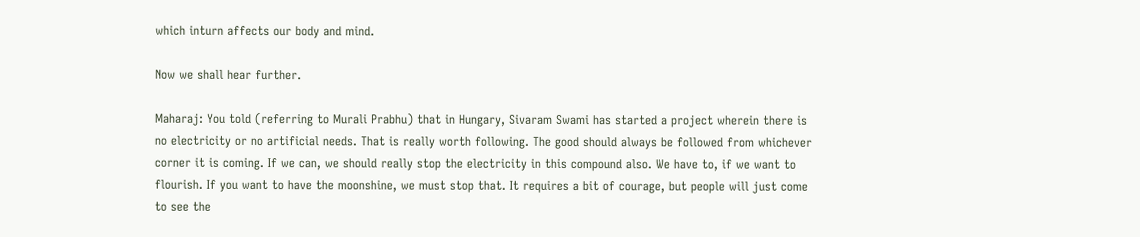which inturn affects our body and mind.

Now we shall hear further.

Maharaj: You told (referring to Murali Prabhu) that in Hungary, Sivaram Swami has started a project wherein there is no electricity or no artificial needs. That is really worth following. The good should always be followed from whichever corner it is coming. If we can, we should really stop the electricity in this compound also. We have to, if we want to flourish. If you want to have the moonshine, we must stop that. It requires a bit of courage, but people will just come to see the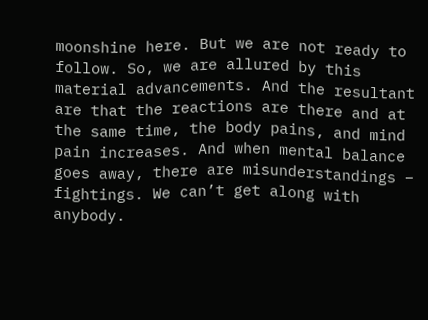moonshine here. But we are not ready to follow. So, we are allured by this material advancements. And the resultant are that the reactions are there and at the same time, the body pains, and mind pain increases. And when mental balance goes away, there are misunderstandings – fightings. We can’t get along with anybody.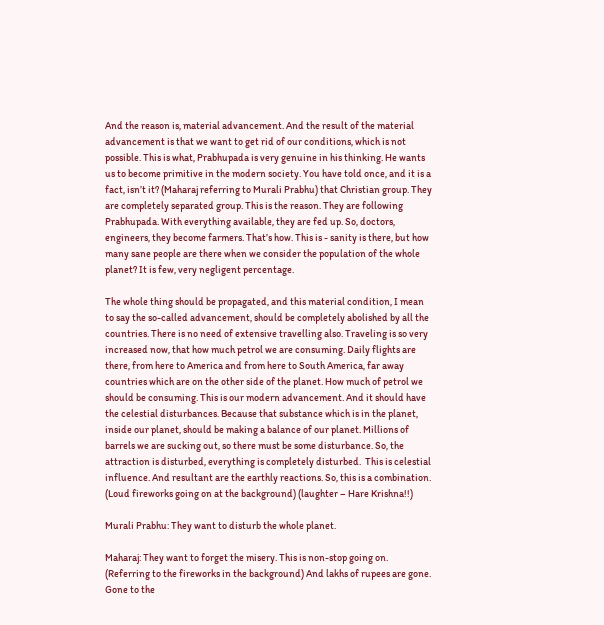And the reason is, material advancement. And the result of the material advancement is that we want to get rid of our conditions, which is not possible. This is what, Prabhupada is very genuine in his thinking. He wants us to become primitive in the modern society. You have told once, and it is a fact, isn’t it? (Maharaj referring to Murali Prabhu) that Christian group. They are completely separated group. This is the reason. They are following Prabhupada. With everything available, they are fed up. So, doctors, engineers, they become farmers. That’s how. This is - sanity is there, but how many sane people are there when we consider the population of the whole planet? It is few, very negligent percentage.

The whole thing should be propagated, and this material condition, I mean to say the so-called advancement, should be completely abolished by all the countries. There is no need of extensive travelling also. Traveling is so very increased now, that how much petrol we are consuming. Daily flights are there, from here to America and from here to South America, far away countries which are on the other side of the planet. How much of petrol we should be consuming. This is our modern advancement. And it should have the celestial disturbances. Because that substance which is in the planet, inside our planet, should be making a balance of our planet. Millions of barrels we are sucking out, so there must be some disturbance. So, the attraction is disturbed, everything is completely disturbed.  This is celestial influence. And resultant are the earthly reactions. So, this is a combination. (Loud fireworks going on at the background) (laughter – Hare Krishna!!)

Murali Prabhu: They want to disturb the whole planet.

Maharaj: They want to forget the misery. This is non-stop going on. (Referring to the fireworks in the background) And lakhs of rupees are gone. Gone to the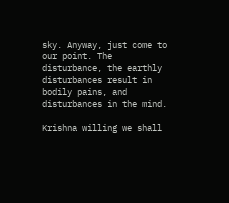sky. Anyway, just come to our point. The disturbance, the earthly disturbances result in bodily pains, and disturbances in the mind.

Krishna willing we shall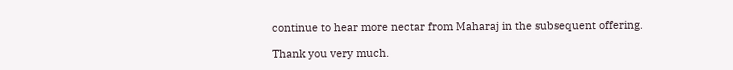continue to hear more nectar from Maharaj in the subsequent offering.

Thank you very much.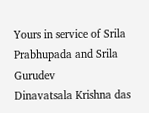Yours in service of Srila Prabhupada and Srila Gurudev
Dinavatsala Krishna das